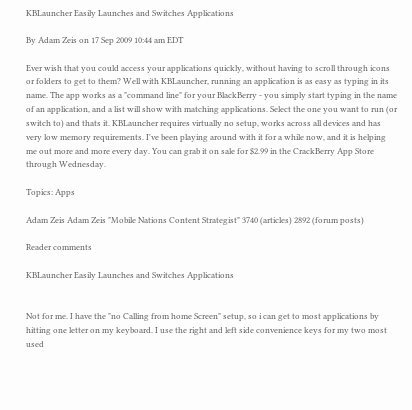KBLauncher Easily Launches and Switches Applications

By Adam Zeis on 17 Sep 2009 10:44 am EDT

Ever wish that you could access your applications quickly, without having to scroll through icons or folders to get to them? Well with KBLauncher, running an application is as easy as typing in its name. The app works as a "command line" for your BlackBerry - you simply start typing in the name of an application, and a list will show with matching applications. Select the one you want to run (or switch to) and thats it. KBLauncher requires virtually no setup, works across all devices and has very low memory requirements. I've been playing around with it for a while now, and it is helping me out more and more every day. You can grab it on sale for $2.99 in the CrackBerry App Store through Wednesday.

Topics: Apps

Adam Zeis Adam Zeis "Mobile Nations Content Strategist" 3740 (articles) 2892 (forum posts)

Reader comments

KBLauncher Easily Launches and Switches Applications


Not for me. I have the "no Calling from home Screen" setup, so i can get to most applications by hitting one letter on my keyboard. I use the right and left side convenience keys for my two most used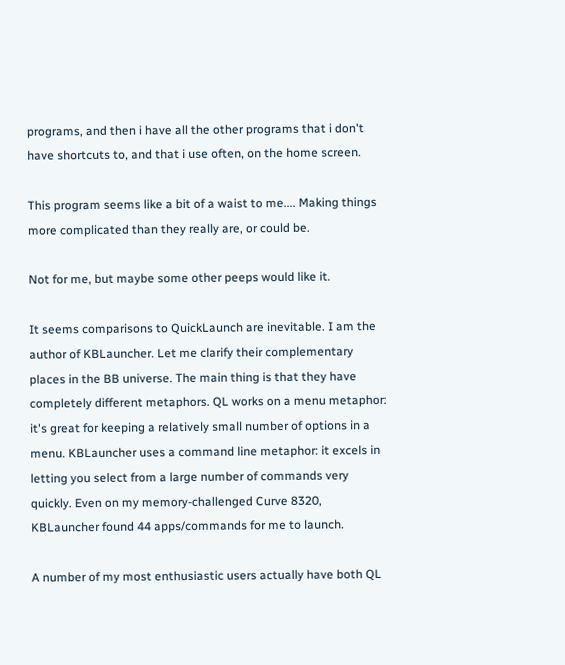programs, and then i have all the other programs that i don't have shortcuts to, and that i use often, on the home screen.

This program seems like a bit of a waist to me.... Making things more complicated than they really are, or could be.

Not for me, but maybe some other peeps would like it.

It seems comparisons to QuickLaunch are inevitable. I am the author of KBLauncher. Let me clarify their complementary places in the BB universe. The main thing is that they have completely different metaphors. QL works on a menu metaphor: it's great for keeping a relatively small number of options in a menu. KBLauncher uses a command line metaphor: it excels in letting you select from a large number of commands very quickly. Even on my memory-challenged Curve 8320, KBLauncher found 44 apps/commands for me to launch.

A number of my most enthusiastic users actually have both QL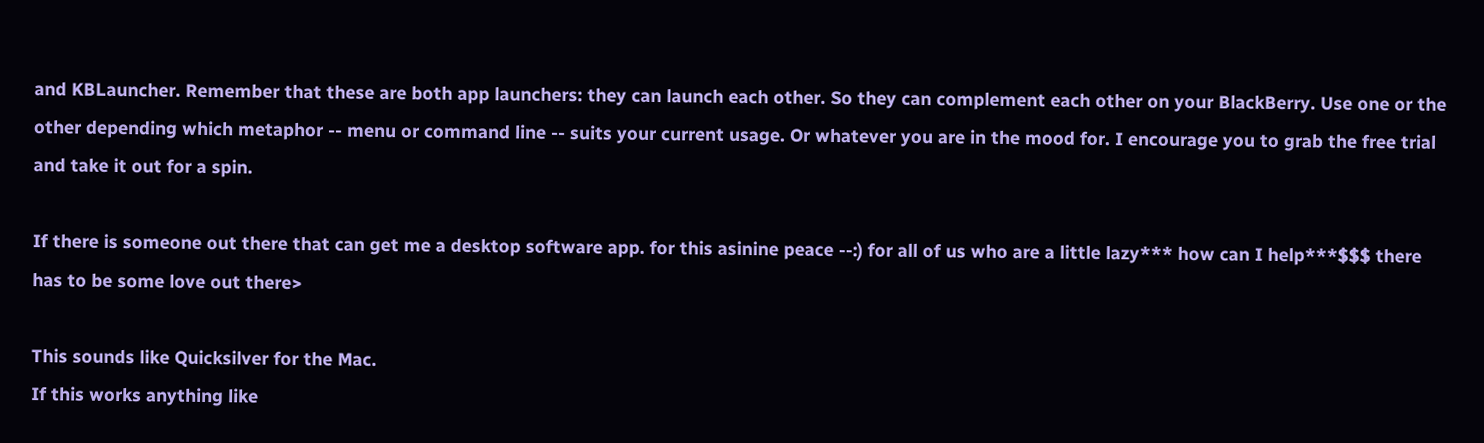and KBLauncher. Remember that these are both app launchers: they can launch each other. So they can complement each other on your BlackBerry. Use one or the other depending which metaphor -- menu or command line -- suits your current usage. Or whatever you are in the mood for. I encourage you to grab the free trial and take it out for a spin.

If there is someone out there that can get me a desktop software app. for this asinine peace --:) for all of us who are a little lazy*** how can I help***$$$ there has to be some love out there>

This sounds like Quicksilver for the Mac.
If this works anything like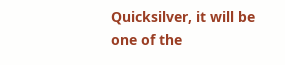Quicksilver, it will be one of the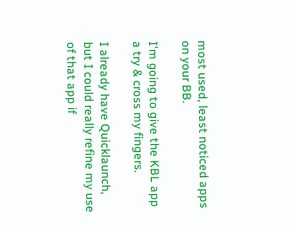most used, least noticed apps on your BB.

I'm going to give the KBL app a try & cross my fingers.

I already have Quicklaunch, but I could really refine my use of that app if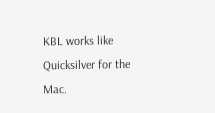KBL works like Quicksilver for the Mac.